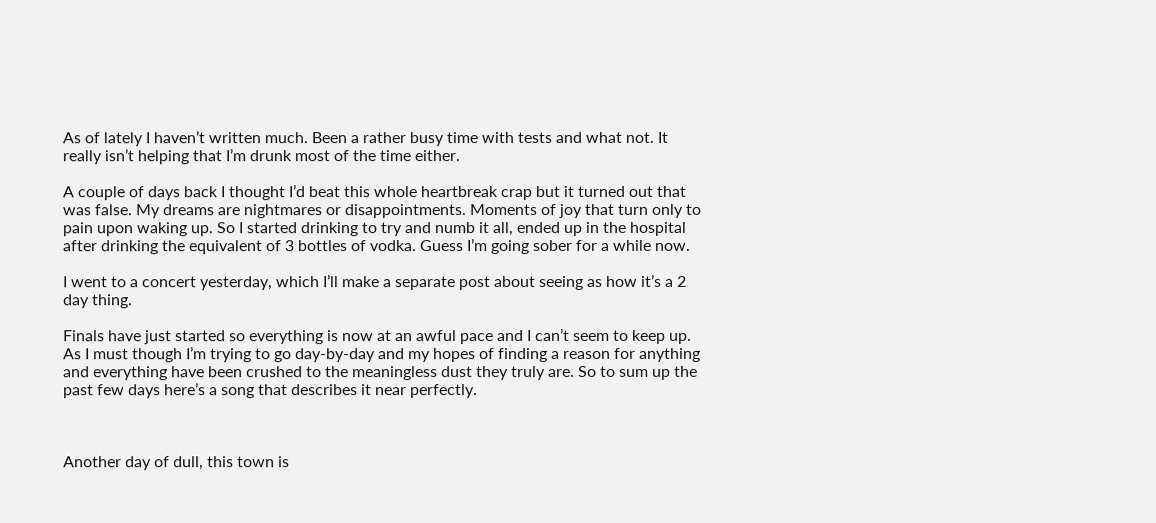As of lately I haven’t written much. Been a rather busy time with tests and what not. It really isn’t helping that I’m drunk most of the time either.

A couple of days back I thought I’d beat this whole heartbreak crap but it turned out that was false. My dreams are nightmares or disappointments. Moments of joy that turn only to pain upon waking up. So I started drinking to try and numb it all, ended up in the hospital after drinking the equivalent of 3 bottles of vodka. Guess I’m going sober for a while now.

I went to a concert yesterday, which I’ll make a separate post about seeing as how it’s a 2 day thing.

Finals have just started so everything is now at an awful pace and I can’t seem to keep up. As I must though I’m trying to go day-by-day and my hopes of finding a reason for anything and everything have been crushed to the meaningless dust they truly are. So to sum up the past few days here’s a song that describes it near perfectly.



Another day of dull, this town is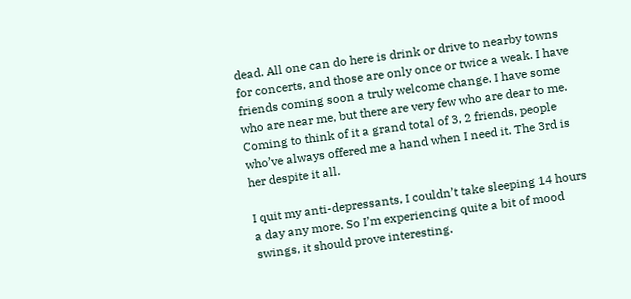dead. All one can do here is drink or drive to nearby towns for concerts, and those are only once or twice a weak. I have friends coming soon a truly welcome change. I have some who are near me, but there are very few who are dear to me. Coming to think of it a grand total of 3, 2 friends, people who’ve always offered me a hand when I need it. The 3rd is her despite it all.

I quit my anti-depressants, I couldn’t take sleeping 14 hours a day any more. So I’m experiencing quite a bit of mood swings, it should prove interesting.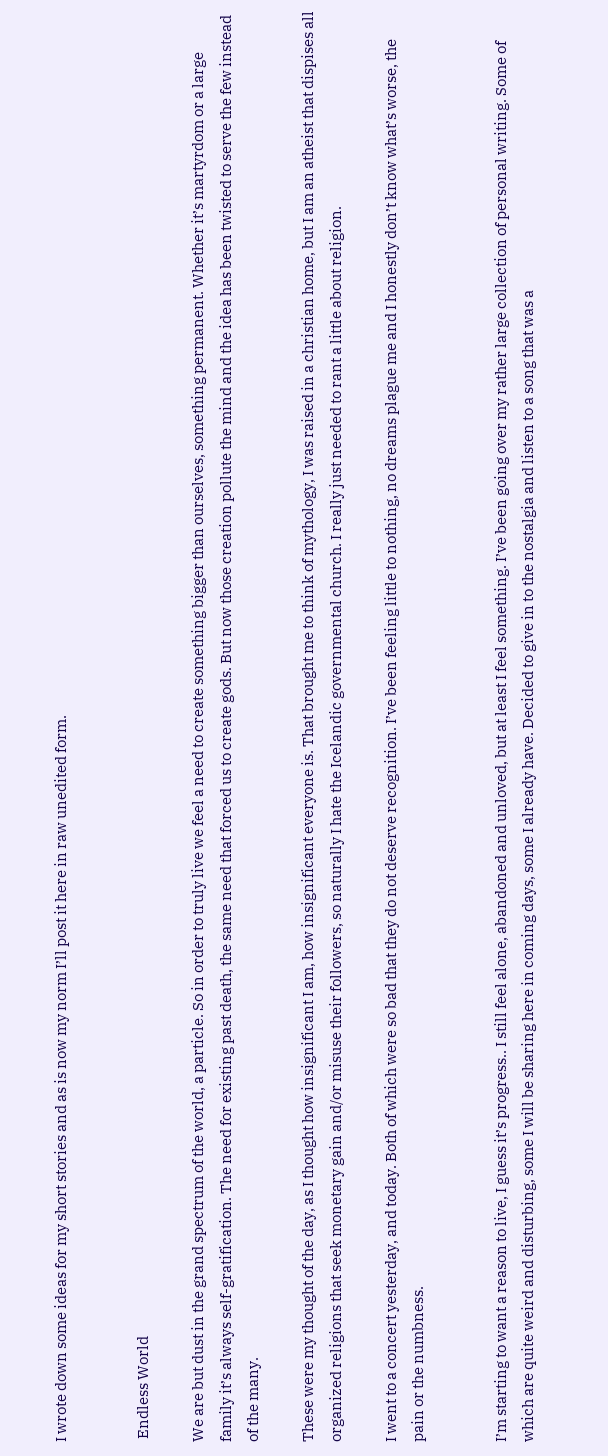I wrote down some ideas for my short stories and as is now my norm I’ll post it here in raw unedited form.


 Endless World

We are but dust in the grand spectrum of the world, a particle. So in order to truly live we feel a need to create something bigger than ourselves, something permanent. Whether it’s martyrdom or a large family it’s always self-gratification. The need for existing past death, the same need that forced us to create gods. But now those creation pollute the mind and the idea has been twisted to serve the few instead of the many.

These were my thought of the day, as I thought how insignificant I am, how insignificant everyone is. That brought me to think of mythology, I was raised in a christian home, but I am an atheist that dispises all organized religions that seek monetary gain and/or misuse their followers, so naturally I hate the Icelandic governmental church. I really just needed to rant a little about religion.

I went to a concert yesterday, and today. Both of which were so bad that they do not deserve recognition. I’ve been feeling little to nothing, no dreams plague me and I honestly don’t know what’s worse, the pain or the numbness.


I’m starting to want a reason to live, I guess it’s progress.. I still feel alone, abandoned and unloved, but at least I feel something. I’ve been going over my rather large collection of personal writing. Some of which are quite weird and disturbing, some I will be sharing here in coming days, some I already have. Decided to give in to the nostalgia and listen to a song that was a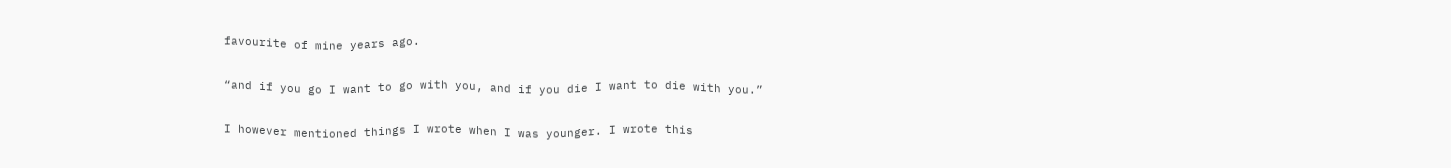favourite of mine years ago.

“and if you go I want to go with you, and if you die I want to die with you.”

I however mentioned things I wrote when I was younger. I wrote this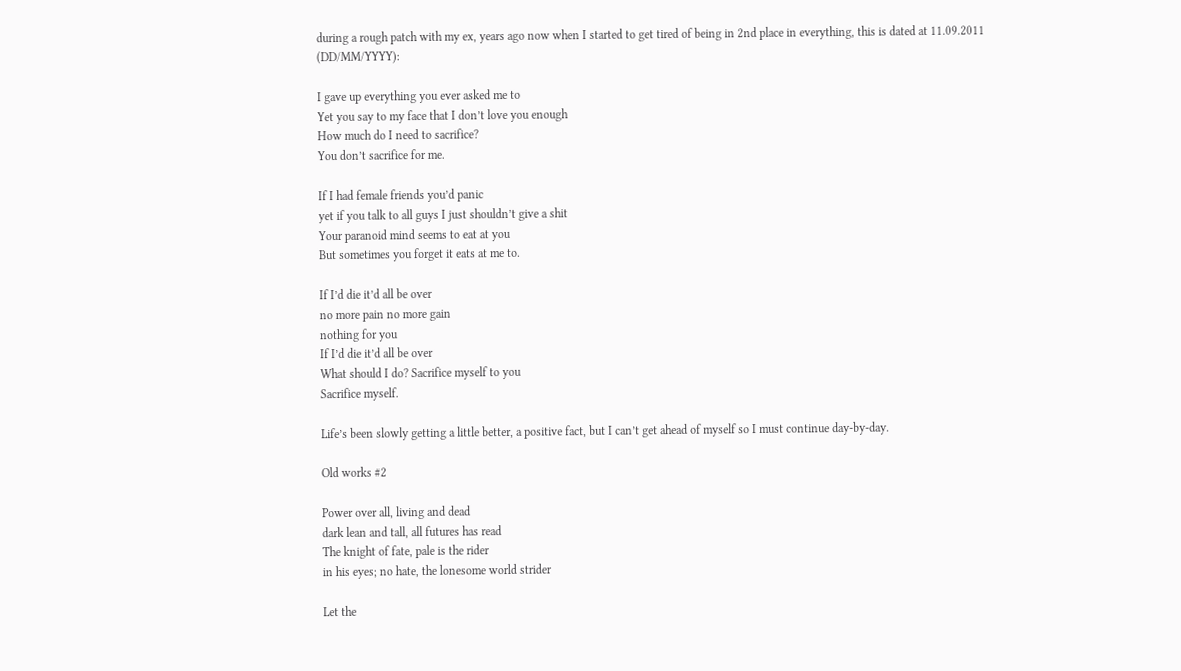during a rough patch with my ex, years ago now when I started to get tired of being in 2nd place in everything, this is dated at 11.09.2011 (DD/MM/YYYY):

I gave up everything you ever asked me to
Yet you say to my face that I don’t love you enough
How much do I need to sacrifice?
You don’t sacrifice for me.

If I had female friends you’d panic
yet if you talk to all guys I just shouldn’t give a shit
Your paranoid mind seems to eat at you
But sometimes you forget it eats at me to.

If I’d die it’d all be over
no more pain no more gain
nothing for you
If I’d die it’d all be over
What should I do? Sacrifice myself to you
Sacrifice myself.

Life’s been slowly getting a little better, a positive fact, but I can’t get ahead of myself so I must continue day-by-day.

Old works #2

Power over all, living and dead
dark lean and tall, all futures has read
The knight of fate, pale is the rider
in his eyes; no hate, the lonesome world strider

Let the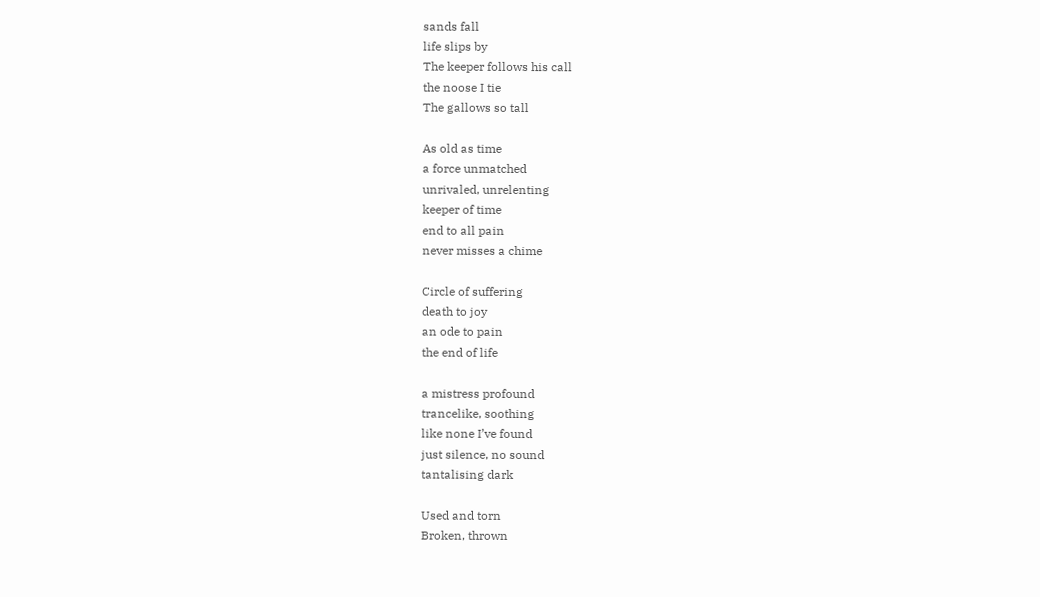sands fall
life slips by
The keeper follows his call
the noose I tie
The gallows so tall

As old as time
a force unmatched
unrivaled, unrelenting
keeper of time
end to all pain
never misses a chime

Circle of suffering
death to joy
an ode to pain
the end of life

a mistress profound
trancelike, soothing
like none I’ve found
just silence, no sound
tantalising dark

Used and torn
Broken, thrown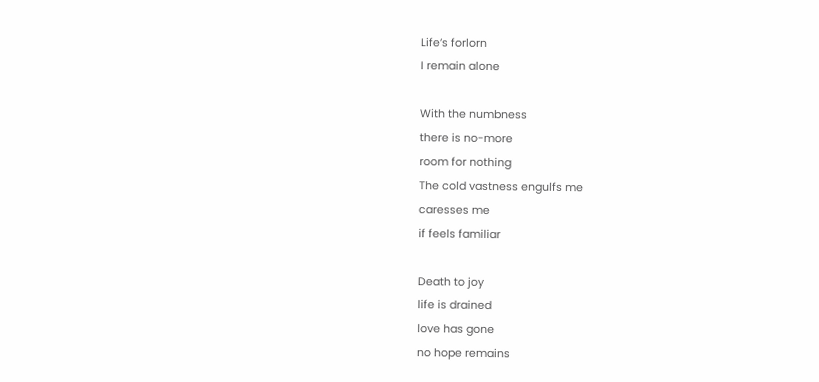Life’s forlorn
I remain alone

With the numbness
there is no-more
room for nothing
The cold vastness engulfs me
caresses me
if feels familiar

Death to joy
life is drained
love has gone
no hope remains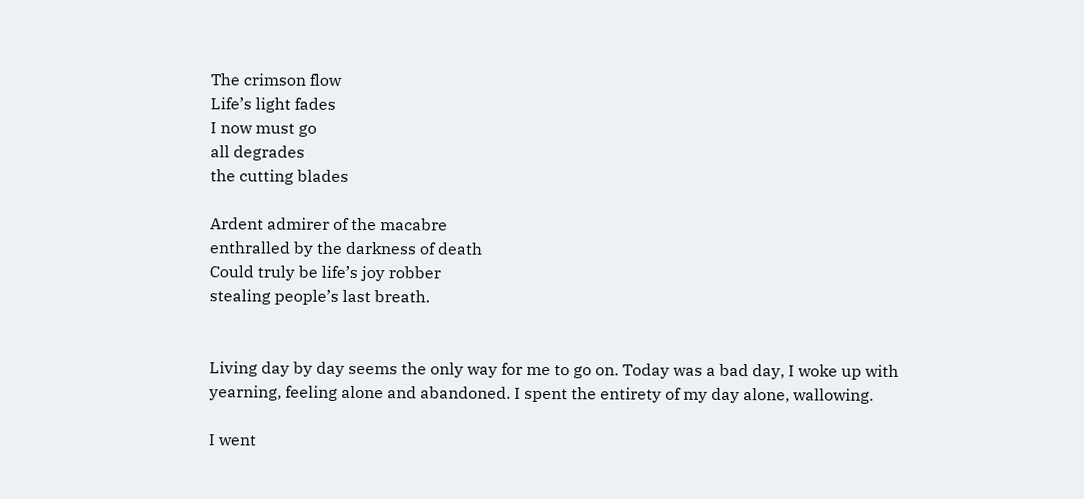The crimson flow
Life’s light fades
I now must go
all degrades
the cutting blades

Ardent admirer of the macabre
enthralled by the darkness of death
Could truly be life’s joy robber
stealing people’s last breath.


Living day by day seems the only way for me to go on. Today was a bad day, I woke up with yearning, feeling alone and abandoned. I spent the entirety of my day alone, wallowing.

I went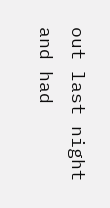out last night and had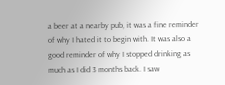a beer at a nearby pub, it was a fine reminder of why I hated it to begin with. It was also a good reminder of why I stopped drinking as much as I did 3 months back. I saw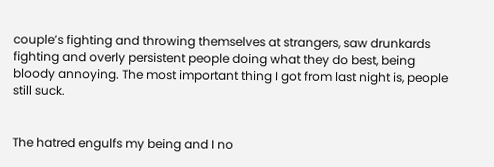couple’s fighting and throwing themselves at strangers, saw drunkards fighting and overly persistent people doing what they do best, being bloody annoying. The most important thing I got from last night is, people still suck.


The hatred engulfs my being and I no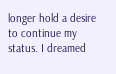longer hold a desire to continue my status. I dreamed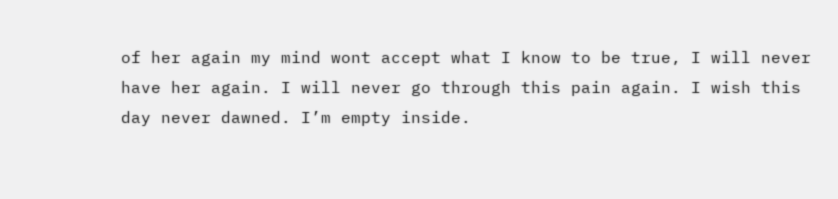of her again my mind wont accept what I know to be true, I will never have her again. I will never go through this pain again. I wish this day never dawned. I’m empty inside.